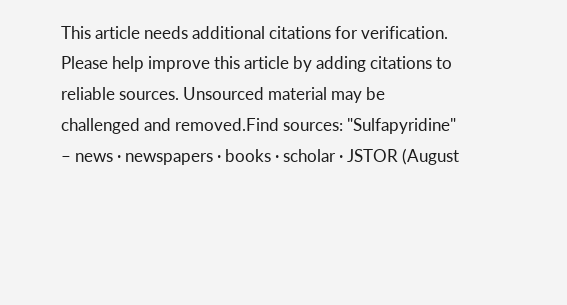This article needs additional citations for verification. Please help improve this article by adding citations to reliable sources. Unsourced material may be challenged and removed.Find sources: "Sulfapyridine" – news · newspapers · books · scholar · JSTOR (August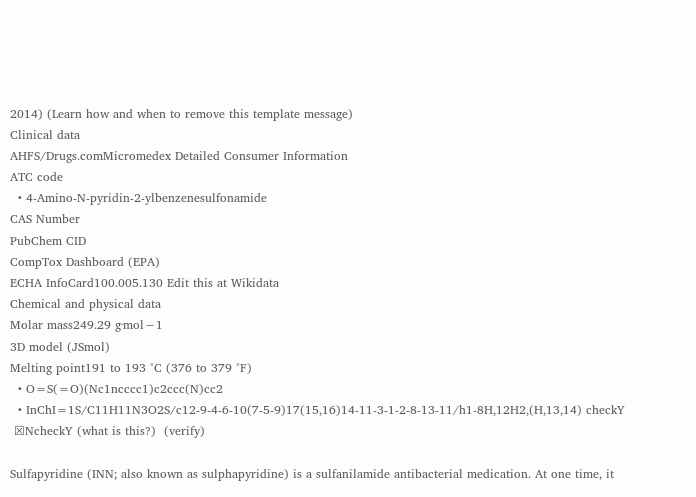2014) (Learn how and when to remove this template message)
Clinical data
AHFS/Drugs.comMicromedex Detailed Consumer Information
ATC code
  • 4-Amino-N-pyridin-2-ylbenzenesulfonamide
CAS Number
PubChem CID
CompTox Dashboard (EPA)
ECHA InfoCard100.005.130 Edit this at Wikidata
Chemical and physical data
Molar mass249.29 g·mol−1
3D model (JSmol)
Melting point191 to 193 °C (376 to 379 °F)
  • O=S(=O)(Nc1ncccc1)c2ccc(N)cc2
  • InChI=1S/C11H11N3O2S/c12-9-4-6-10(7-5-9)17(15,16)14-11-3-1-2-8-13-11/h1-8H,12H2,(H,13,14) checkY
 ☒NcheckY (what is this?)  (verify)

Sulfapyridine (INN; also known as sulphapyridine) is a sulfanilamide antibacterial medication. At one time, it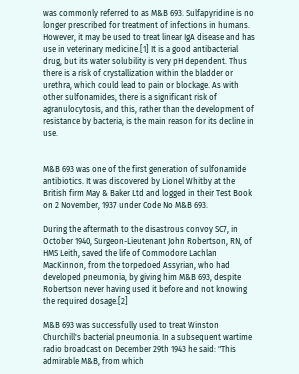was commonly referred to as M&B 693. Sulfapyridine is no longer prescribed for treatment of infections in humans. However, it may be used to treat linear IgA disease and has use in veterinary medicine.[1] It is a good antibacterial drug, but its water solubility is very pH dependent. Thus there is a risk of crystallization within the bladder or urethra, which could lead to pain or blockage. As with other sulfonamides, there is a significant risk of agranulocytosis, and this, rather than the development of resistance by bacteria, is the main reason for its decline in use.


M&B 693 was one of the first generation of sulfonamide antibiotics. It was discovered by Lionel Whitby at the British firm May & Baker Ltd and logged in their Test Book on 2 November, 1937 under Code No M&B 693.

During the aftermath to the disastrous convoy SC7, in October 1940, Surgeon-Lieutenant John Robertson, RN, of HMS Leith, saved the life of Commodore Lachlan MacKinnon, from the torpedoed Assyrian, who had developed pneumonia, by giving him M&B 693, despite Robertson never having used it before and not knowing the required dosage.[2]

M&B 693 was successfully used to treat Winston Churchill's bacterial pneumonia. In a subsequent wartime radio broadcast on December 29th 1943 he said: "This admirable M&B, from which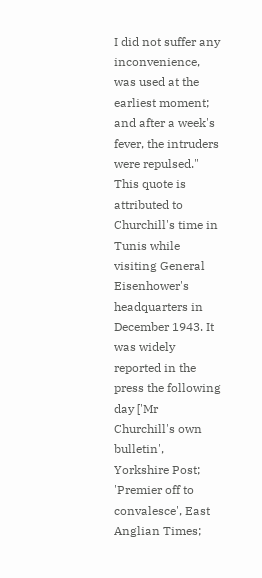I did not suffer any inconvenience, was used at the earliest moment; and after a week's fever, the intruders were repulsed." This quote is attributed to Churchill's time in Tunis while visiting General Eisenhower's headquarters in December 1943. It was widely reported in the press the following day ['Mr Churchill's own bulletin', Yorkshire Post; 'Premier off to convalesce', East Anglian Times;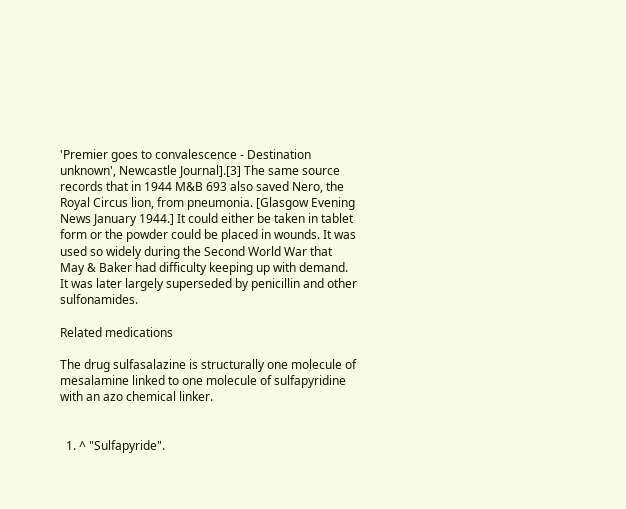'Premier goes to convalescence - Destination unknown', Newcastle Journal].[3] The same source records that in 1944 M&B 693 also saved Nero, the Royal Circus lion, from pneumonia. [Glasgow Evening News January 1944.] It could either be taken in tablet form or the powder could be placed in wounds. It was used so widely during the Second World War that May & Baker had difficulty keeping up with demand. It was later largely superseded by penicillin and other sulfonamides.

Related medications

The drug sulfasalazine is structurally one molecule of mesalamine linked to one molecule of sulfapyridine with an azo chemical linker.


  1. ^ "Sulfapyride".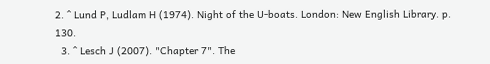2. ^ Lund P, Ludlam H (1974). Night of the U-boats. London: New English Library. p. 130.
  3. ^ Lesch J (2007). "Chapter 7". The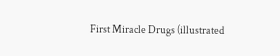First Miracle Drugs (illustrated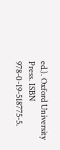ed.). Oxford University Press. ISBN 978-0-19-518775-5.